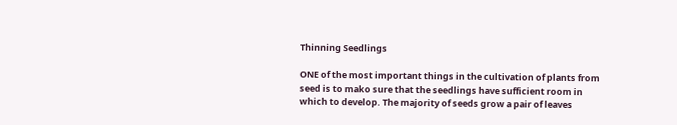Thinning Seedlings

ONE of the most important things in the cultivation of plants from seed is to mako sure that the seedlings have sufficient room in which to develop. The majority of seeds grow a pair of leaves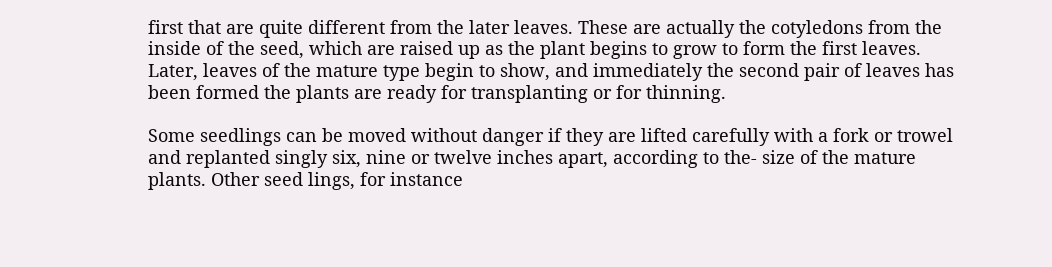first that are quite different from the later leaves. These are actually the cotyledons from the inside of the seed, which are raised up as the plant begins to grow to form the first leaves. Later, leaves of the mature type begin to show, and immediately the second pair of leaves has been formed the plants are ready for transplanting or for thinning.

Some seedlings can be moved without danger if they are lifted carefully with a fork or trowel and replanted singly six, nine or twelve inches apart, according to the- size of the mature plants. Other seed lings, for instance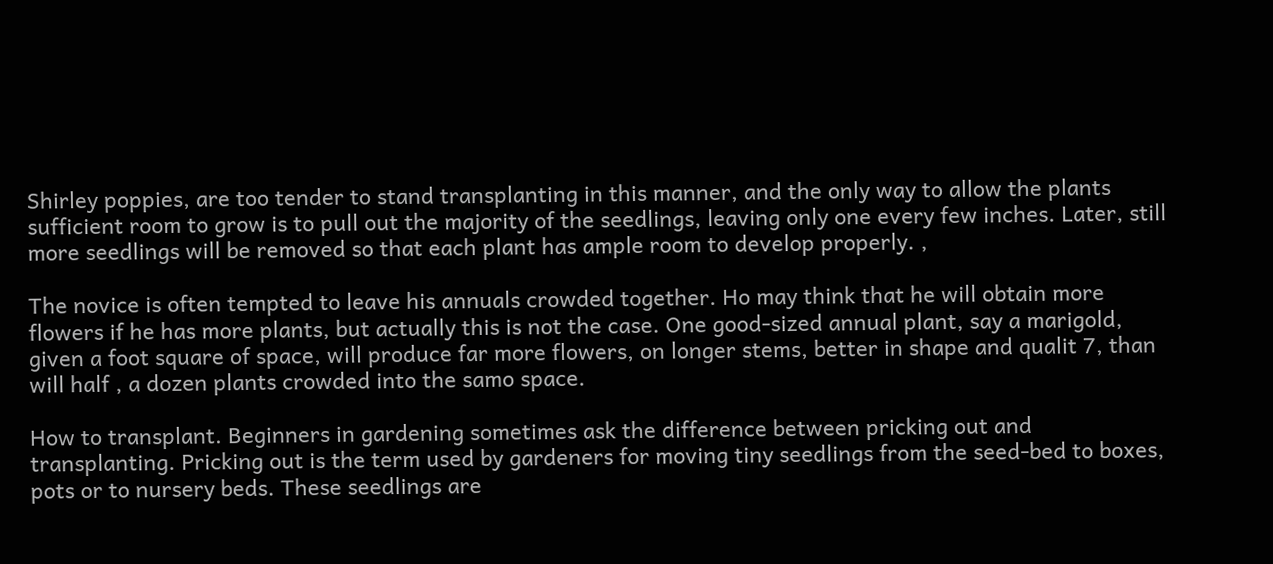Shirley poppies, are too tender to stand transplanting in this manner, and the only way to allow the plants sufficient room to grow is to pull out the majority of the seedlings, leaving only one every few inches. Later, still more seedlings will be removed so that each plant has ample room to develop properly. ,

The novice is often tempted to leave his annuals crowded together. Ho may think that he will obtain more flowers if he has more plants, but actually this is not the case. One good-sized annual plant, say a marigold, given a foot square of space, will produce far more flowers, on longer stems, better in shape and qualit 7, than will half , a dozen plants crowded into the samo space.

How to transplant. Beginners in gardening sometimes ask the difference between pricking out and transplanting. Pricking out is the term used by gardeners for moving tiny seedlings from the seed-bed to boxes, pots or to nursery beds. These seedlings are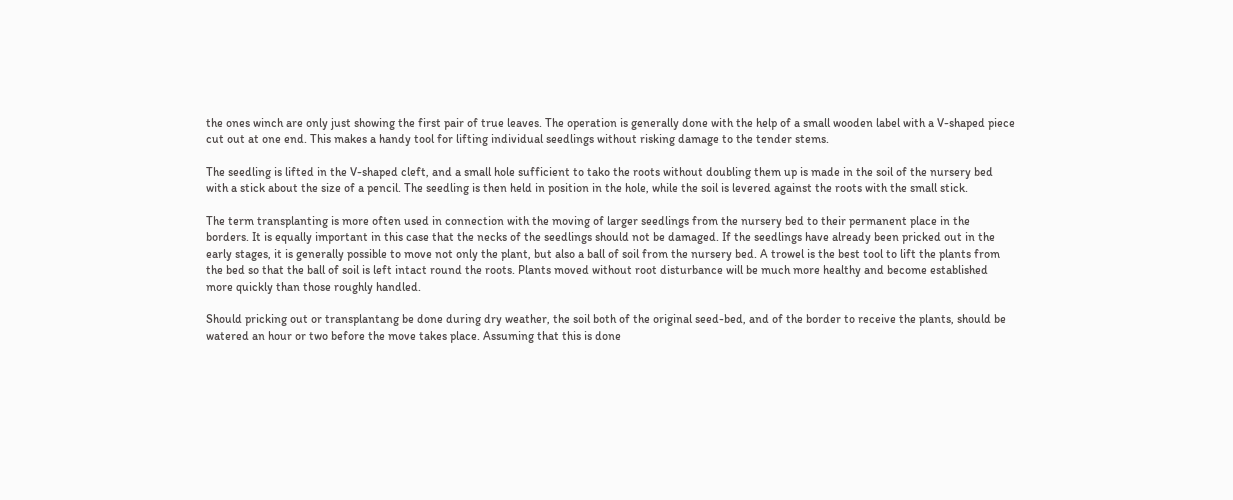the ones winch are only just showing the first pair of true leaves. The operation is generally done with the help of a small wooden label with a V-shaped piece cut out at one end. This makes a handy tool for lifting individual seedlings without risking damage to the tender stems.

The seedling is lifted in the V-shaped cleft, and a small hole sufficient to tako the roots without doubling them up is made in the soil of the nursery bed with a stick about the size of a pencil. The seedling is then held in position in the hole, while the soil is levered against the roots with the small stick.

The term transplanting is more often used in connection with the moving of larger seedlings from the nursery bed to their permanent place in the borders. It is equally important in this case that the necks of the seedlings should not be damaged. If the seedlings have already been pricked out in the early stages, it is generally possible to move not only the plant, but also a ball of soil from the nursery bed. A trowel is the best tool to lift the plants from the bed so that the ball of soil is left intact round the roots. Plants moved without root disturbance will be much more healthy and become established more quickly than those roughly handled.

Should pricking out or transplantang be done during dry weather, the soil both of the original seed-bed, and of the border to receive the plants, should be watered an hour or two before the move takes place. Assuming that this is done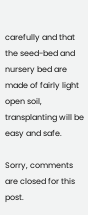carefully and that the seed-bed and nursery bed are made of fairly light open soil, transplanting will be easy and safe.

Sorry, comments are closed for this post.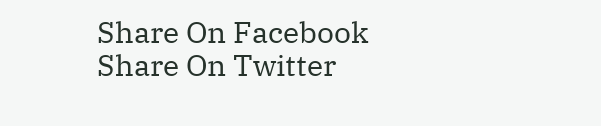Share On Facebook
Share On Twitter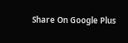Share On Google Plus